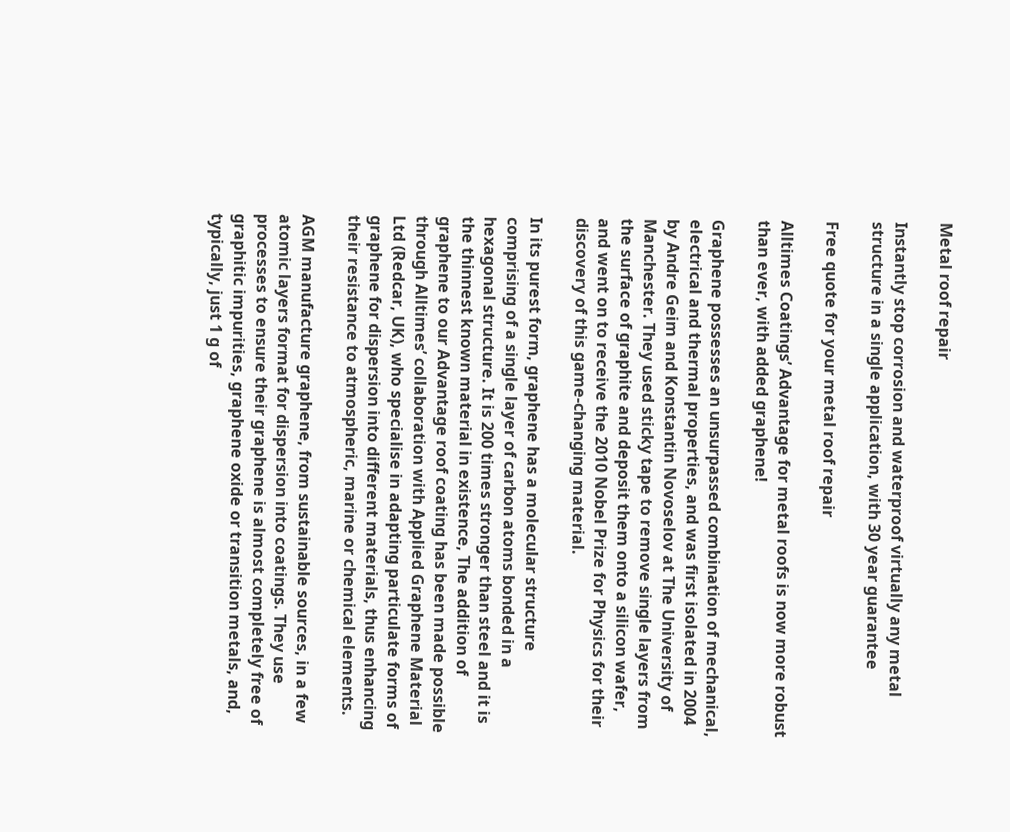Metal roof repair

Instantly stop corrosion and waterproof virtually any metal structure in a single application, with 30 year guarantee

Free quote for your metal roof repair

Alltimes Coatings’ Advantage for metal roofs is now more robust than ever, with added graphene!

Graphene possesses an unsurpassed combination of mechanical, electrical and thermal properties, and was first isolated in 2004 by Andre Geim and Konstantin Novoselov at The University of Manchester. They used sticky tape to remove single layers from the surface of graphite and deposit them onto a silicon wafer, and went on to receive the 2010 Nobel Prize for Physics for their discovery of this game-changing material.

In its purest form, graphene has a molecular structure comprising of a single layer of carbon atoms bonded in a hexagonal structure. It is 200 times stronger than steel and it is the thinnest known material in existence, The addition of graphene to our Advantage roof coating has been made possible through Alltimes’ collaboration with Applied Graphene Material Ltd (Redcar, UK), who specialise in adapting particulate forms of graphene for dispersion into different materials, thus enhancing their resistance to atmospheric, marine or chemical elements.

AGM manufacture graphene, from sustainable sources, in a few atomic layers format for dispersion into coatings. They use processes to ensure their graphene is almost completely free of graphitic impurities, graphene oxide or transition metals, and, typically, just 1 g of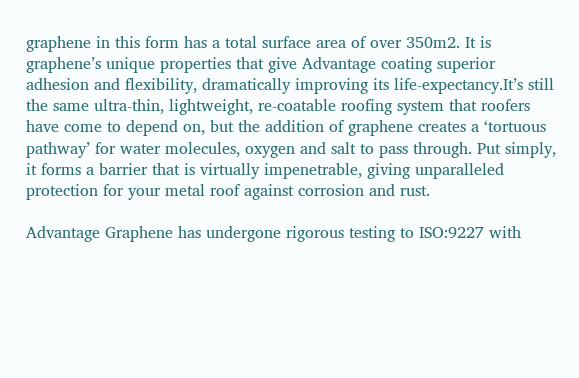graphene in this form has a total surface area of over 350m2. It is graphene’s unique properties that give Advantage coating superior adhesion and flexibility, dramatically improving its life-expectancy.It’s still the same ultra-thin, lightweight, re-coatable roofing system that roofers have come to depend on, but the addition of graphene creates a ‘tortuous pathway’ for water molecules, oxygen and salt to pass through. Put simply, it forms a barrier that is virtually impenetrable, giving unparalleled protection for your metal roof against corrosion and rust.

Advantage Graphene has undergone rigorous testing to ISO:9227 with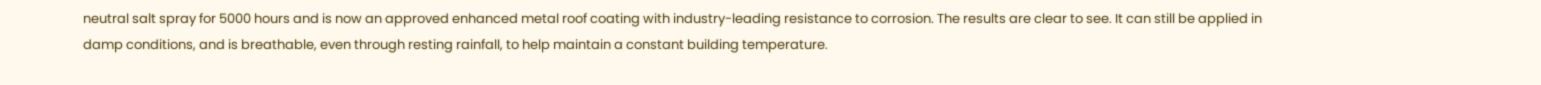neutral salt spray for 5000 hours and is now an approved enhanced metal roof coating with industry-leading resistance to corrosion. The results are clear to see. It can still be applied in damp conditions, and is breathable, even through resting rainfall, to help maintain a constant building temperature.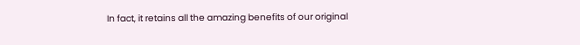In fact, it retains all the amazing benefits of our original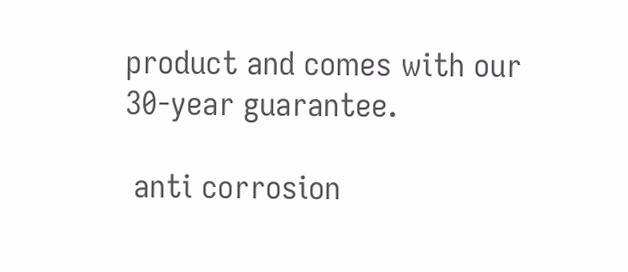product and comes with our 30-year guarantee.

 anti corrosion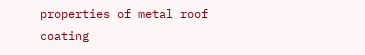properties of metal roof coating